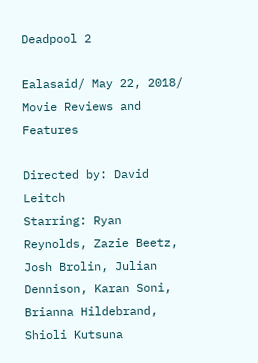Deadpool 2

Ealasaid/ May 22, 2018/ Movie Reviews and Features

Directed by: David Leitch
Starring: Ryan Reynolds, Zazie Beetz, Josh Brolin, Julian Dennison, Karan Soni, Brianna Hildebrand, Shioli Kutsuna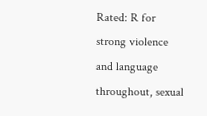Rated: R for strong violence and language throughout, sexual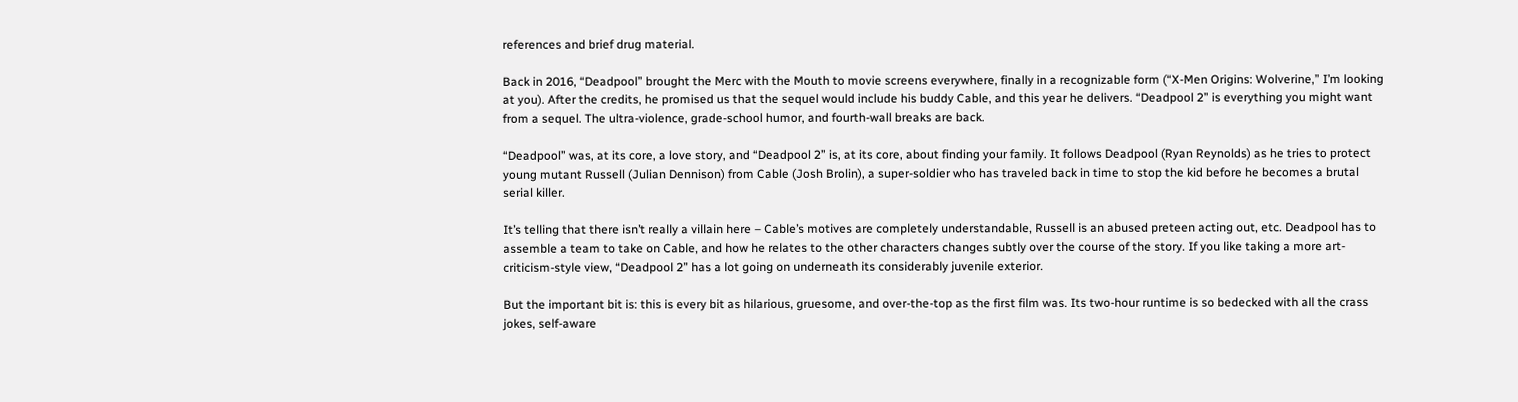references and brief drug material.

Back in 2016, “Deadpool” brought the Merc with the Mouth to movie screens everywhere, finally in a recognizable form (“X-Men Origins: Wolverine,” I’m looking at you). After the credits, he promised us that the sequel would include his buddy Cable, and this year he delivers. “Deadpool 2” is everything you might want from a sequel. The ultra-violence, grade-school humor, and fourth-wall breaks are back.

“Deadpool” was, at its core, a love story, and “Deadpool 2” is, at its core, about finding your family. It follows Deadpool (Ryan Reynolds) as he tries to protect young mutant Russell (Julian Dennison) from Cable (Josh Brolin), a super-soldier who has traveled back in time to stop the kid before he becomes a brutal serial killer.

It’s telling that there isn’t really a villain here – Cable’s motives are completely understandable, Russell is an abused preteen acting out, etc. Deadpool has to assemble a team to take on Cable, and how he relates to the other characters changes subtly over the course of the story. If you like taking a more art-criticism-style view, “Deadpool 2” has a lot going on underneath its considerably juvenile exterior.

But the important bit is: this is every bit as hilarious, gruesome, and over-the-top as the first film was. Its two-hour runtime is so bedecked with all the crass jokes, self-aware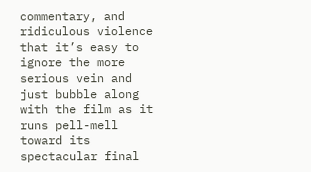commentary, and ridiculous violence that it’s easy to ignore the more serious vein and just bubble along with the film as it runs pell-mell toward its spectacular final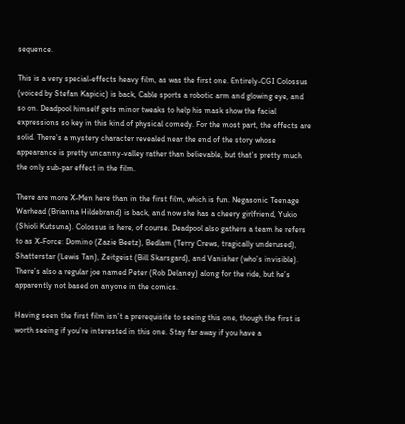sequence.

This is a very special-effects heavy film, as was the first one. Entirely-CGI Colossus (voiced by Stefan Kapicic) is back, Cable sports a robotic arm and glowing eye, and so on. Deadpool himself gets minor tweaks to help his mask show the facial expressions so key in this kind of physical comedy. For the most part, the effects are solid. There’s a mystery character revealed near the end of the story whose appearance is pretty uncanny-valley rather than believable, but that’s pretty much the only sub-par effect in the film.

There are more X-Men here than in the first film, which is fun. Negasonic Teenage Warhead (Brianna Hildebrand) is back, and now she has a cheery girlfriend, Yukio (Shioli Kutsuna). Colossus is here, of course. Deadpool also gathers a team he refers to as X-Force: Domino (Zazie Beetz), Bedlam (Terry Crews, tragically underused), Shatterstar (Lewis Tan), Zeitgeist (Bill Skarsgard), and Vanisher (who’s invisible). There’s also a regular joe named Peter (Rob Delaney) along for the ride, but he’s apparently not based on anyone in the comics.

Having seen the first film isn’t a prerequisite to seeing this one, though the first is worth seeing if you’re interested in this one. Stay far away if you have a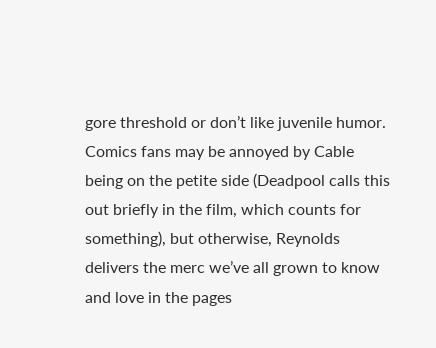gore threshold or don’t like juvenile humor. Comics fans may be annoyed by Cable being on the petite side (Deadpool calls this out briefly in the film, which counts for something), but otherwise, Reynolds delivers the merc we’ve all grown to know and love in the pages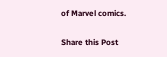of Marvel comics.

Share this Post